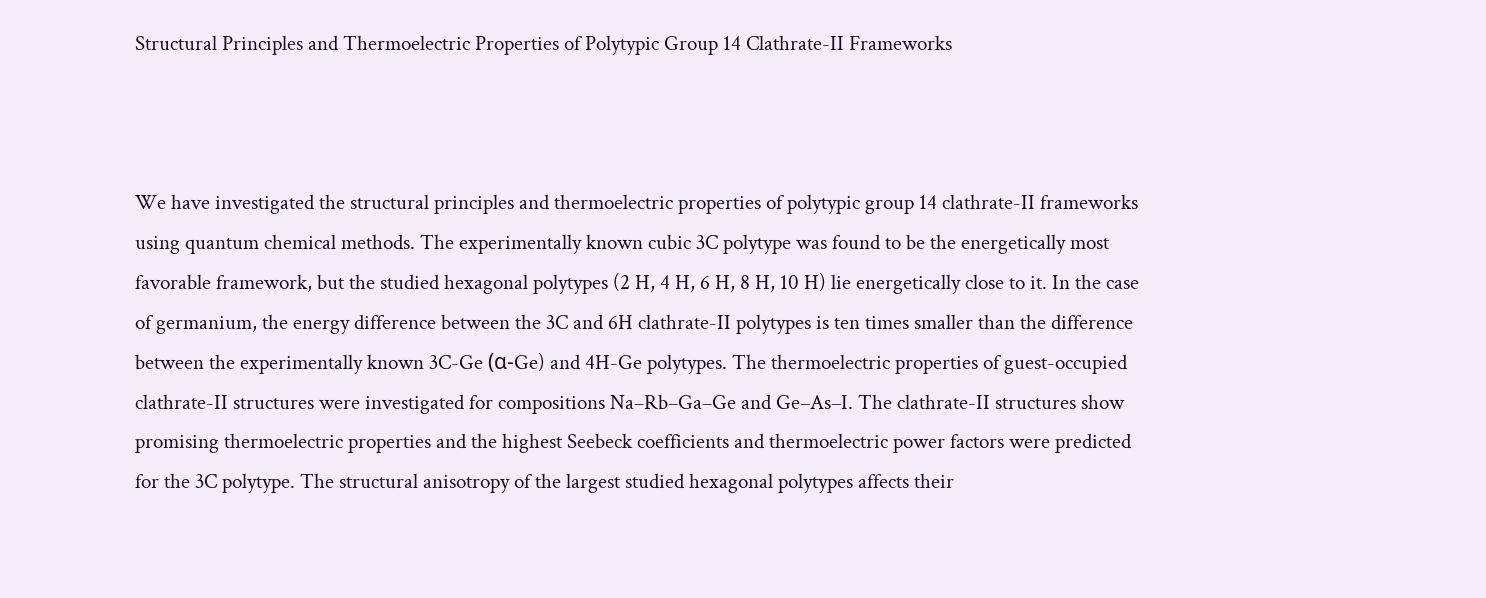Structural Principles and Thermoelectric Properties of Polytypic Group 14 Clathrate-II Frameworks



We have investigated the structural principles and thermoelectric properties of polytypic group 14 clathrate-II frameworks using quantum chemical methods. The experimentally known cubic 3C polytype was found to be the energetically most favorable framework, but the studied hexagonal polytypes (2 H, 4 H, 6 H, 8 H, 10 H) lie energetically close to it. In the case of germanium, the energy difference between the 3C and 6H clathrate-II polytypes is ten times smaller than the difference between the experimentally known 3C-Ge (α-Ge) and 4H-Ge polytypes. The thermoelectric properties of guest-occupied clathrate-II structures were investigated for compositions Na–Rb–Ga–Ge and Ge–As–I. The clathrate-II structures show promising thermoelectric properties and the highest Seebeck coefficients and thermoelectric power factors were predicted for the 3C polytype. The structural anisotropy of the largest studied hexagonal polytypes affects their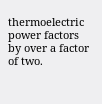thermoelectric power factors by over a factor of two.